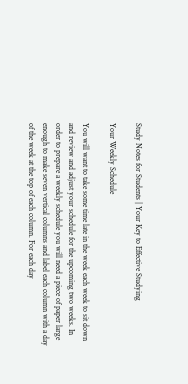Study Notes for Students | Your Key to Effective Studying

Your Weekly Schedule

You will want to take some time late in the week each week to sit down and review and adjust your schedule for the upcoming two weeks. In order to prepare a weekly schedule you will need a piece of paper large enough to make seven vertical columns and label each column with a day of the week at the top of each column. For each day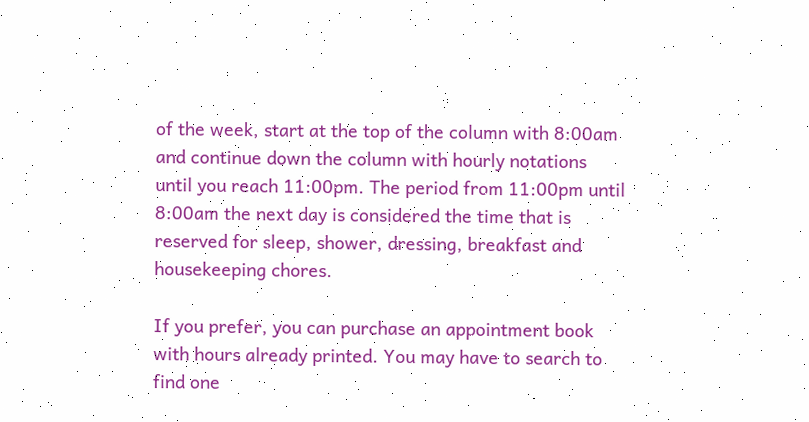of the week, start at the top of the column with 8:00am and continue down the column with hourly notations until you reach 11:00pm. The period from 11:00pm until 8:00am the next day is considered the time that is reserved for sleep, shower, dressing, breakfast and housekeeping chores.

If you prefer, you can purchase an appointment book with hours already printed. You may have to search to find one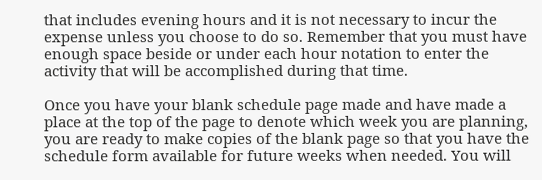that includes evening hours and it is not necessary to incur the expense unless you choose to do so. Remember that you must have enough space beside or under each hour notation to enter the activity that will be accomplished during that time.

Once you have your blank schedule page made and have made a place at the top of the page to denote which week you are planning, you are ready to make copies of the blank page so that you have the schedule form available for future weeks when needed. You will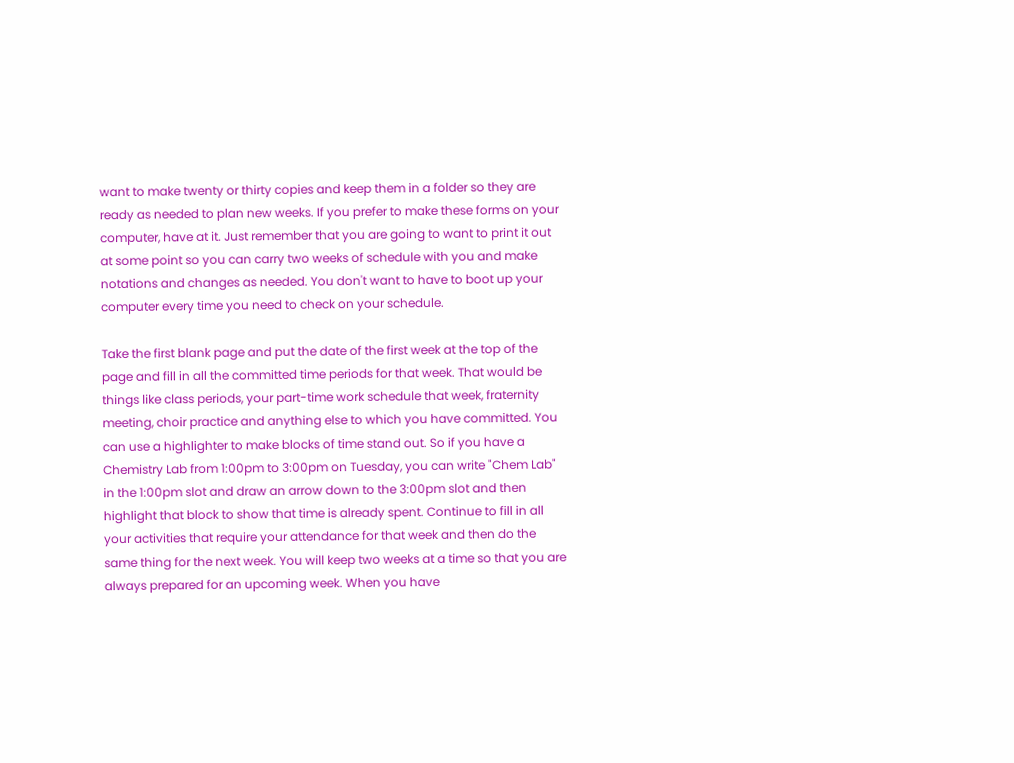want to make twenty or thirty copies and keep them in a folder so they are ready as needed to plan new weeks. If you prefer to make these forms on your computer, have at it. Just remember that you are going to want to print it out at some point so you can carry two weeks of schedule with you and make notations and changes as needed. You don't want to have to boot up your computer every time you need to check on your schedule.

Take the first blank page and put the date of the first week at the top of the page and fill in all the committed time periods for that week. That would be things like class periods, your part-time work schedule that week, fraternity meeting, choir practice and anything else to which you have committed. You can use a highlighter to make blocks of time stand out. So if you have a Chemistry Lab from 1:00pm to 3:00pm on Tuesday, you can write "Chem Lab" in the 1:00pm slot and draw an arrow down to the 3:00pm slot and then highlight that block to show that time is already spent. Continue to fill in all your activities that require your attendance for that week and then do the same thing for the next week. You will keep two weeks at a time so that you are always prepared for an upcoming week. When you have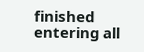finished entering all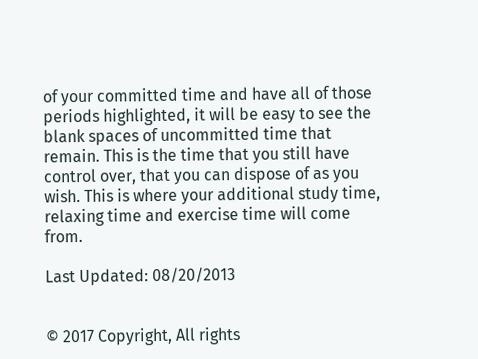of your committed time and have all of those periods highlighted, it will be easy to see the blank spaces of uncommitted time that remain. This is the time that you still have control over, that you can dispose of as you wish. This is where your additional study time, relaxing time and exercise time will come from.

Last Updated: 08/20/2013


© 2017 Copyright, All rights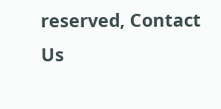reserved, Contact Us